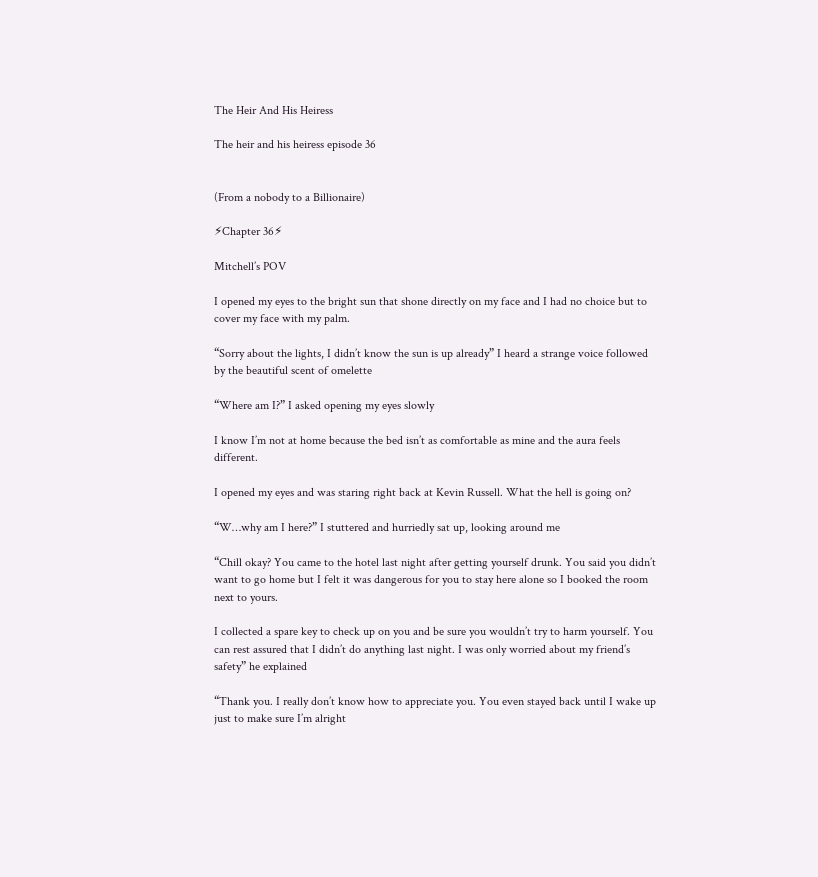The Heir And His Heiress

The heir and his heiress episode 36


(From a nobody to a Billionaire)

⚡Chapter 36⚡

Mitchell’s POV

I opened my eyes to the bright sun that shone directly on my face and I had no choice but to cover my face with my palm.

“Sorry about the lights, I didn’t know the sun is up already” I heard a strange voice followed by the beautiful scent of omelette

“Where am I?” I asked opening my eyes slowly

I know I’m not at home because the bed isn’t as comfortable as mine and the aura feels different.

I opened my eyes and was staring right back at Kevin Russell. What the hell is going on?

“W…why am I here?” I stuttered and hurriedly sat up, looking around me

“Chill okay? You came to the hotel last night after getting yourself drunk. You said you didn’t want to go home but I felt it was dangerous for you to stay here alone so I booked the room next to yours.

I collected a spare key to check up on you and be sure you wouldn’t try to harm yourself. You can rest assured that I didn’t do anything last night. I was only worried about my friend’s safety” he explained

“Thank you. I really don’t know how to appreciate you. You even stayed back until I wake up just to make sure I’m alright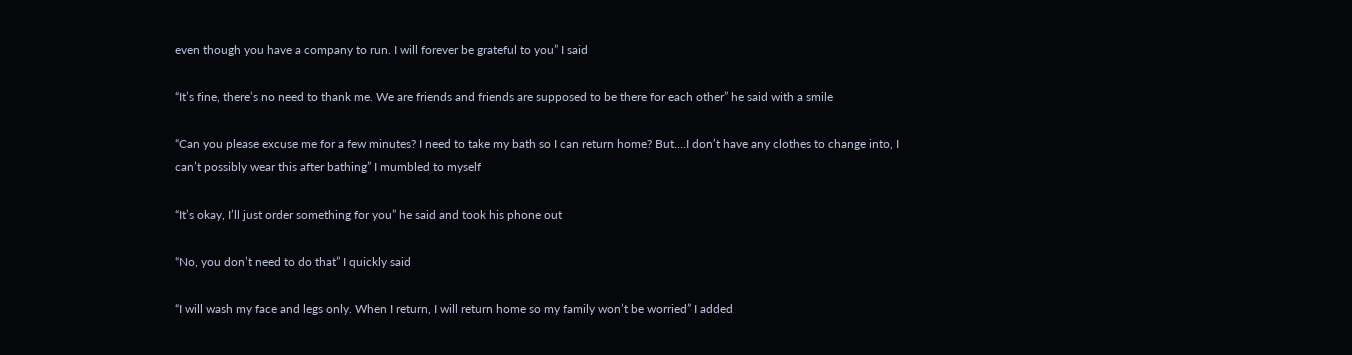even though you have a company to run. I will forever be grateful to you” I said

“It’s fine, there’s no need to thank me. We are friends and friends are supposed to be there for each other” he said with a smile

“Can you please excuse me for a few minutes? I need to take my bath so I can return home? But….I don’t have any clothes to change into, I can’t possibly wear this after bathing” I mumbled to myself

“It’s okay, I’ll just order something for you” he said and took his phone out

“No, you don’t need to do that” I quickly said

“I will wash my face and legs only. When I return, I will return home so my family won’t be worried” I added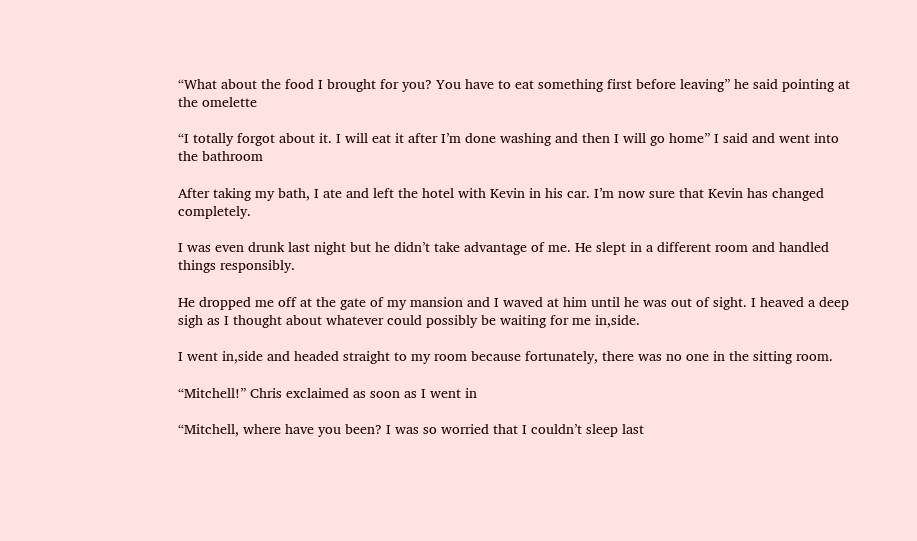“What about the food I brought for you? You have to eat something first before leaving” he said pointing at the omelette

“I totally forgot about it. I will eat it after I’m done washing and then I will go home” I said and went into the bathroom

After taking my bath, I ate and left the hotel with Kevin in his car. I’m now sure that Kevin has changed completely.

I was even drunk last night but he didn’t take advantage of me. He slept in a different room and handled things responsibly.

He dropped me off at the gate of my mansion and I waved at him until he was out of sight. I heaved a deep sigh as I thought about whatever could possibly be waiting for me in,side.

I went in,side and headed straight to my room because fortunately, there was no one in the sitting room.

“Mitchell!” Chris exclaimed as soon as I went in

“Mitchell, where have you been? I was so worried that I couldn’t sleep last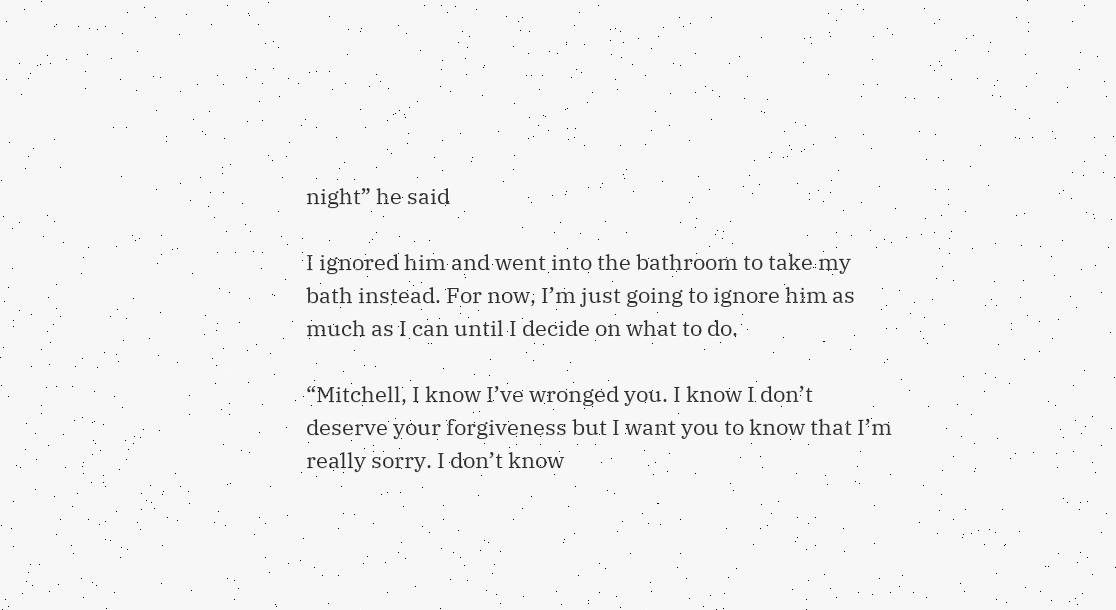night” he said

I ignored him and went into the bathroom to take my bath instead. For now, I’m just going to ignore him as much as I can until I decide on what to do.

“Mitchell, I know I’ve wronged you. I know I don’t deserve your forgiveness but I want you to know that I’m really sorry. I don’t know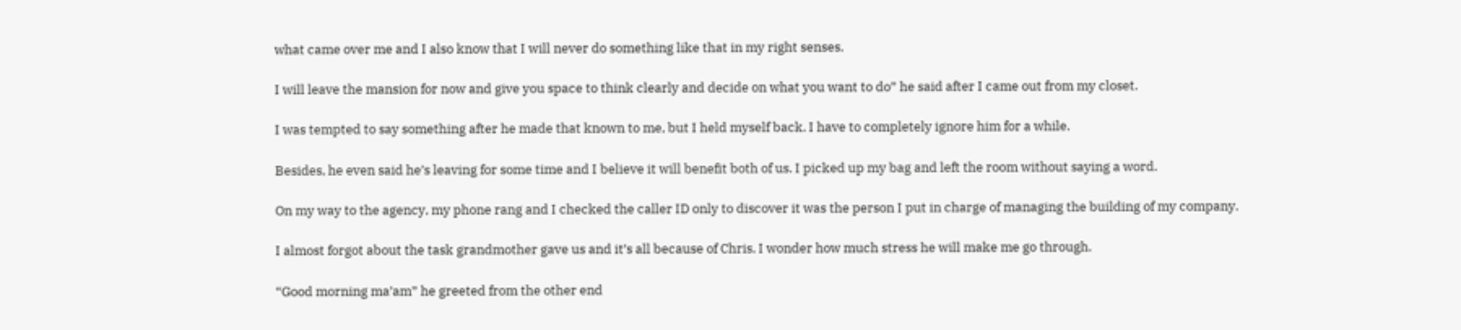what came over me and I also know that I will never do something like that in my right senses.

I will leave the mansion for now and give you space to think clearly and decide on what you want to do” he said after I came out from my closet.

I was tempted to say something after he made that known to me, but I held myself back. I have to completely ignore him for a while.

Besides, he even said he’s leaving for some time and I believe it will benefit both of us. I picked up my bag and left the room without saying a word.

On my way to the agency, my phone rang and I checked the caller ID only to discover it was the person I put in charge of managing the building of my company.

I almost forgot about the task grandmother gave us and it’s all because of Chris. I wonder how much stress he will make me go through.

“Good morning ma’am” he greeted from the other end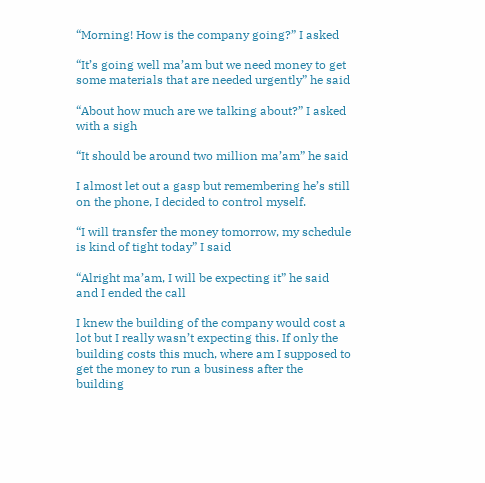“Morning! How is the company going?” I asked

“It’s going well ma’am but we need money to get some materials that are needed urgently” he said

“About how much are we talking about?” I asked with a sigh

“It should be around two million ma’am” he said

I almost let out a gasp but remembering he’s still on the phone, I decided to control myself.

“I will transfer the money tomorrow, my schedule is kind of tight today” I said

“Alright ma’am, I will be expecting it” he said and I ended the call

I knew the building of the company would cost a lot but I really wasn’t expecting this. If only the building costs this much, where am I supposed to get the money to run a business after the building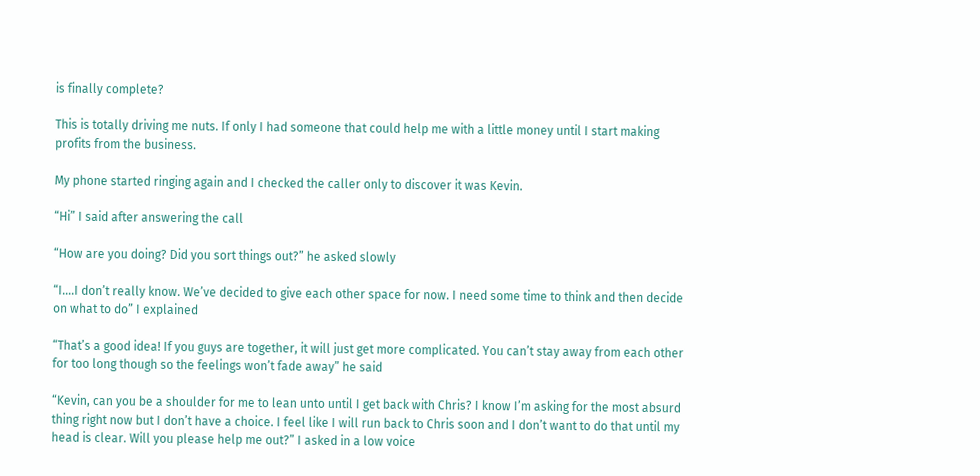is finally complete?

This is totally driving me nuts. If only I had someone that could help me with a little money until I start making profits from the business.

My phone started ringing again and I checked the caller only to discover it was Kevin.

“Hi” I said after answering the call

“How are you doing? Did you sort things out?” he asked slowly

“I….I don’t really know. We’ve decided to give each other space for now. I need some time to think and then decide on what to do” I explained

“That’s a good idea! If you guys are together, it will just get more complicated. You can’t stay away from each other for too long though so the feelings won’t fade away” he said

“Kevin, can you be a shoulder for me to lean unto until I get back with Chris? I know I’m asking for the most absurd thing right now but I don’t have a choice. I feel like I will run back to Chris soon and I don’t want to do that until my head is clear. Will you please help me out?” I asked in a low voice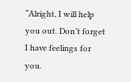“Alright, I will help you out. Don’t forget I have feelings for you.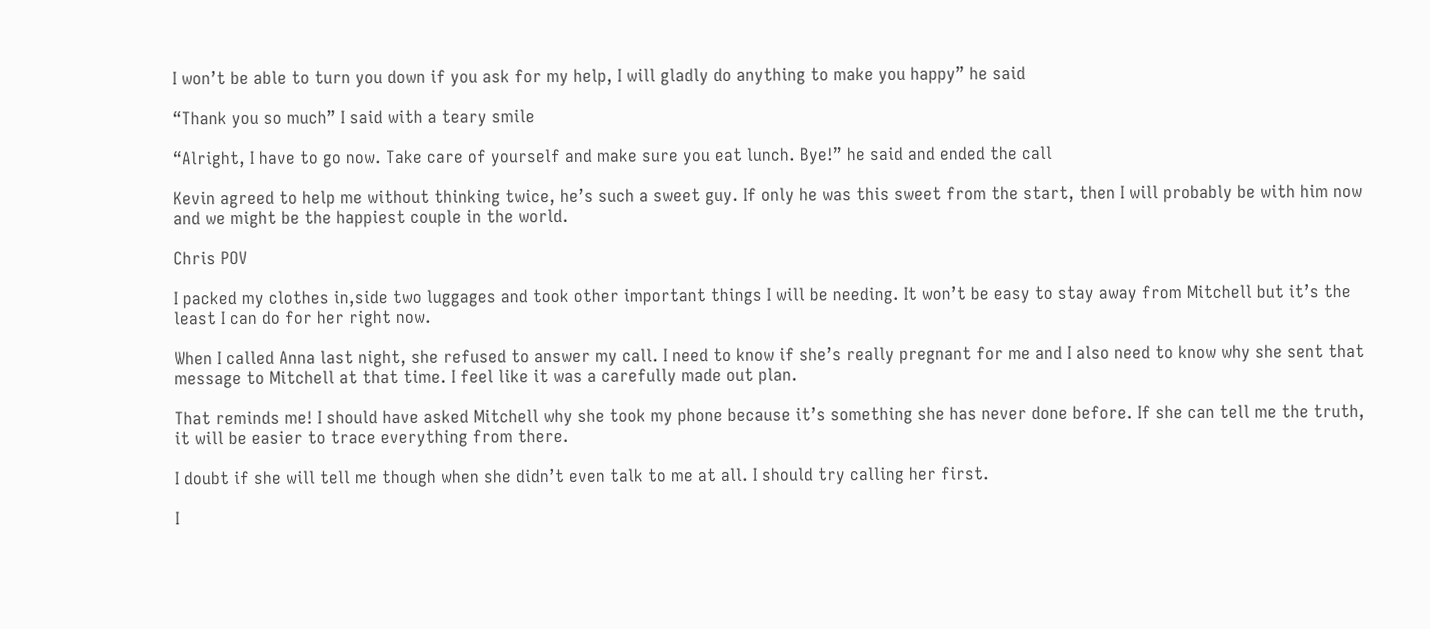I won’t be able to turn you down if you ask for my help, I will gladly do anything to make you happy” he said

“Thank you so much” I said with a teary smile

“Alright, I have to go now. Take care of yourself and make sure you eat lunch. Bye!” he said and ended the call

Kevin agreed to help me without thinking twice, he’s such a sweet guy. If only he was this sweet from the start, then I will probably be with him now and we might be the happiest couple in the world.

Chris POV

I packed my clothes in,side two luggages and took other important things I will be needing. It won’t be easy to stay away from Mitchell but it’s the least I can do for her right now.

When I called Anna last night, she refused to answer my call. I need to know if she’s really pregnant for me and I also need to know why she sent that message to Mitchell at that time. I feel like it was a carefully made out plan.

That reminds me! I should have asked Mitchell why she took my phone because it’s something she has never done before. If she can tell me the truth, it will be easier to trace everything from there.

I doubt if she will tell me though when she didn’t even talk to me at all. I should try calling her first.

I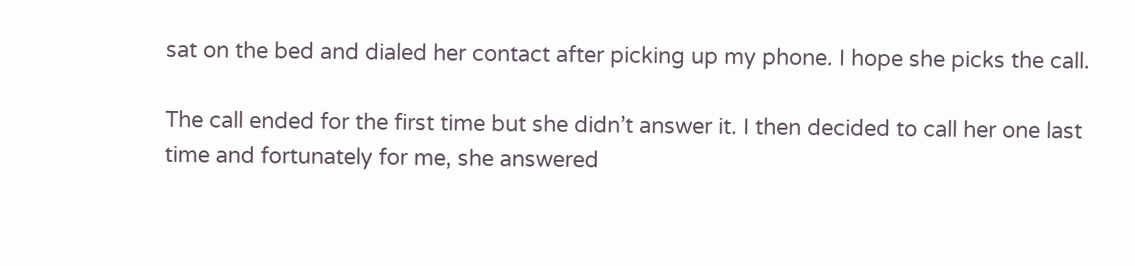sat on the bed and dialed her contact after picking up my phone. I hope she picks the call.

The call ended for the first time but she didn’t answer it. I then decided to call her one last time and fortunately for me, she answered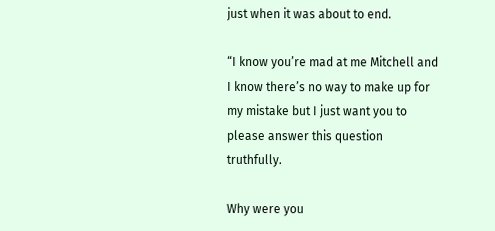just when it was about to end.

“I know you’re mad at me Mitchell and I know there’s no way to make up for my mistake but I just want you to please answer this question truthfully.

Why were you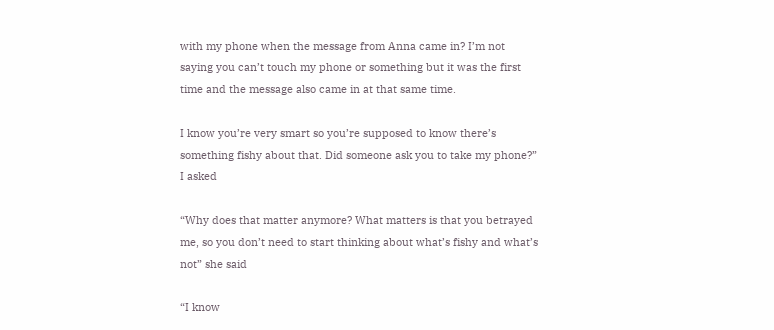with my phone when the message from Anna came in? I’m not saying you can’t touch my phone or something but it was the first time and the message also came in at that same time.

I know you’re very smart so you’re supposed to know there’s something fishy about that. Did someone ask you to take my phone?” I asked

“Why does that matter anymore? What matters is that you betrayed me, so you don’t need to start thinking about what’s fishy and what’s not” she said

“I know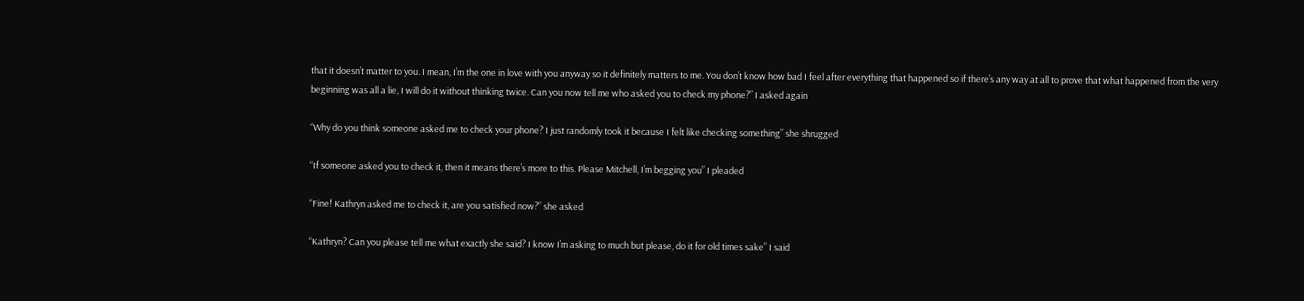that it doesn’t matter to you. I mean, I’m the one in love with you anyway so it definitely matters to me. You don’t know how bad I feel after everything that happened so if there’s any way at all to prove that what happened from the very beginning was all a lie, I will do it without thinking twice. Can you now tell me who asked you to check my phone?” I asked again

“Why do you think someone asked me to check your phone? I just randomly took it because I felt like checking something” she shrugged

“If someone asked you to check it, then it means there’s more to this. Please Mitchell, I’m begging you” I pleaded

“Fine! Kathryn asked me to check it, are you satisfied now?” she asked

“Kathryn? Can you please tell me what exactly she said? I know I’m asking to much but please, do it for old times sake” I said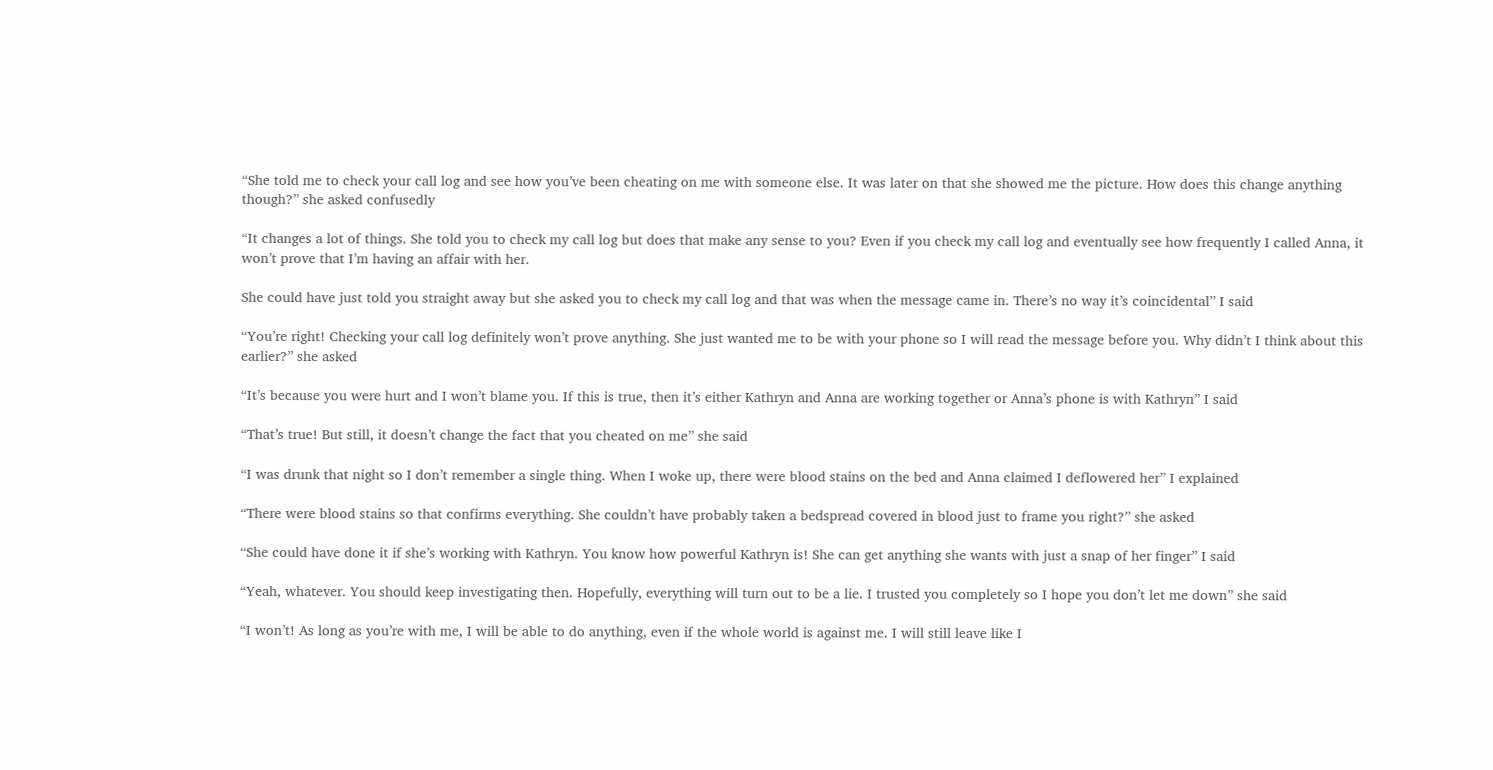“She told me to check your call log and see how you’ve been cheating on me with someone else. It was later on that she showed me the picture. How does this change anything though?” she asked confusedly

“It changes a lot of things. She told you to check my call log but does that make any sense to you? Even if you check my call log and eventually see how frequently I called Anna, it won’t prove that I’m having an affair with her.

She could have just told you straight away but she asked you to check my call log and that was when the message came in. There’s no way it’s coincidental” I said

“You’re right! Checking your call log definitely won’t prove anything. She just wanted me to be with your phone so I will read the message before you. Why didn’t I think about this earlier?” she asked

“It’s because you were hurt and I won’t blame you. If this is true, then it’s either Kathryn and Anna are working together or Anna’s phone is with Kathryn” I said

“That’s true! But still, it doesn’t change the fact that you cheated on me” she said

“I was drunk that night so I don’t remember a single thing. When I woke up, there were blood stains on the bed and Anna claimed I deflowered her” I explained

“There were blood stains so that confirms everything. She couldn’t have probably taken a bedspread covered in blood just to frame you right?” she asked

“She could have done it if she’s working with Kathryn. You know how powerful Kathryn is! She can get anything she wants with just a snap of her finger” I said

“Yeah, whatever. You should keep investigating then. Hopefully, everything will turn out to be a lie. I trusted you completely so I hope you don’t let me down” she said

“I won’t! As long as you’re with me, I will be able to do anything, even if the whole world is against me. I will still leave like I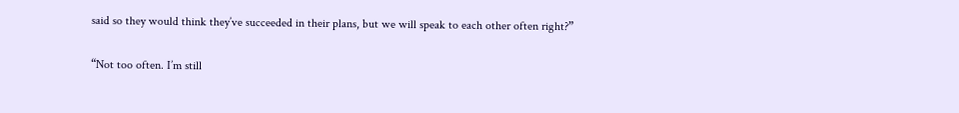said so they would think they’ve succeeded in their plans, but we will speak to each other often right?”

“Not too often. I’m still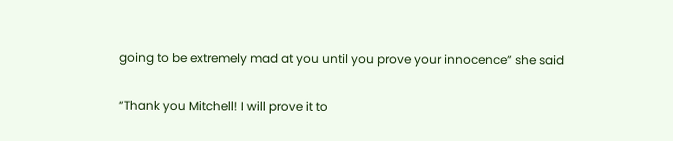going to be extremely mad at you until you prove your innocence” she said

“Thank you Mitchell! I will prove it to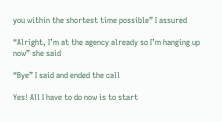you within the shortest time possible” I assured

“Alright, I’m at the agency already so I’m hanging up now” she said

“Bye” I said and ended the call

Yes! All I have to do now is to start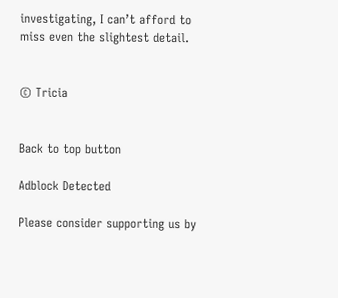investigating, I can’t afford to miss even the slightest detail.


© Tricia


Back to top button

Adblock Detected

Please consider supporting us by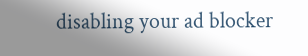disabling your ad blocker